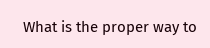What is the proper way to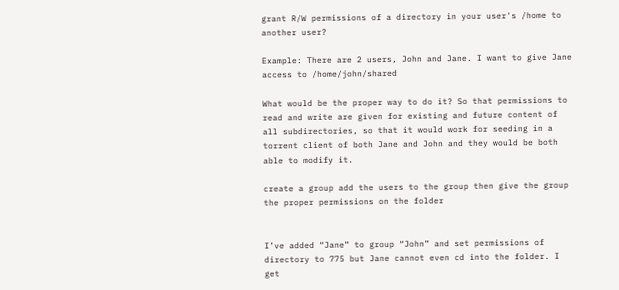grant R/W permissions of a directory in your user's /home to another user?

Example: There are 2 users, John and Jane. I want to give Jane access to /home/john/shared

What would be the proper way to do it? So that permissions to read and write are given for existing and future content of all subdirectories, so that it would work for seeding in a torrent client of both Jane and John and they would be both able to modify it.

create a group add the users to the group then give the group the proper permissions on the folder


I’ve added “Jane” to group “John” and set permissions of directory to 775 but Jane cannot even cd into the folder. I get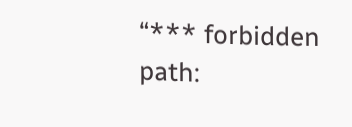“*** forbidden path: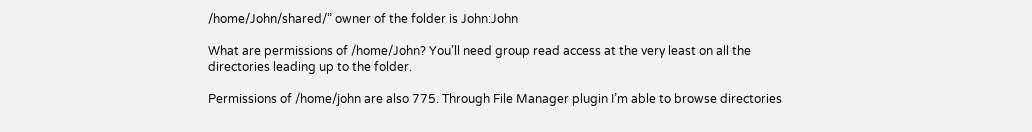/home/John/shared/” owner of the folder is John:John

What are permissions of /home/John? You’ll need group read access at the very least on all the directories leading up to the folder.

Permissions of /home/john are also 775. Through File Manager plugin I’m able to browse directories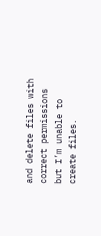and delete files with correct permissions but I’m unable to create files.